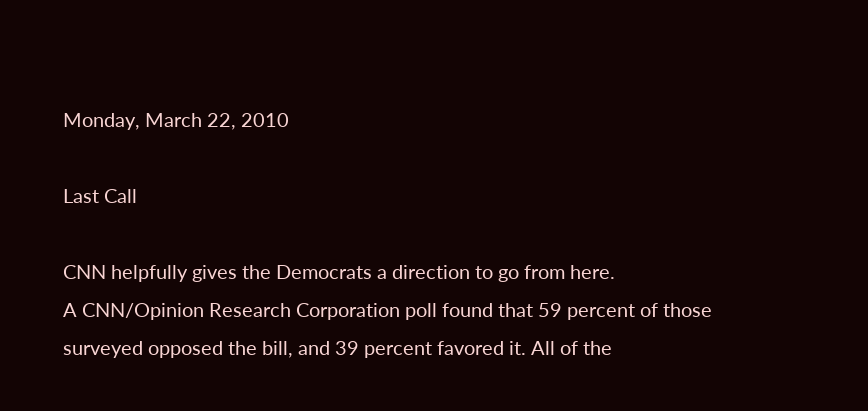Monday, March 22, 2010

Last Call

CNN helpfully gives the Democrats a direction to go from here.
A CNN/Opinion Research Corporation poll found that 59 percent of those surveyed opposed the bill, and 39 percent favored it. All of the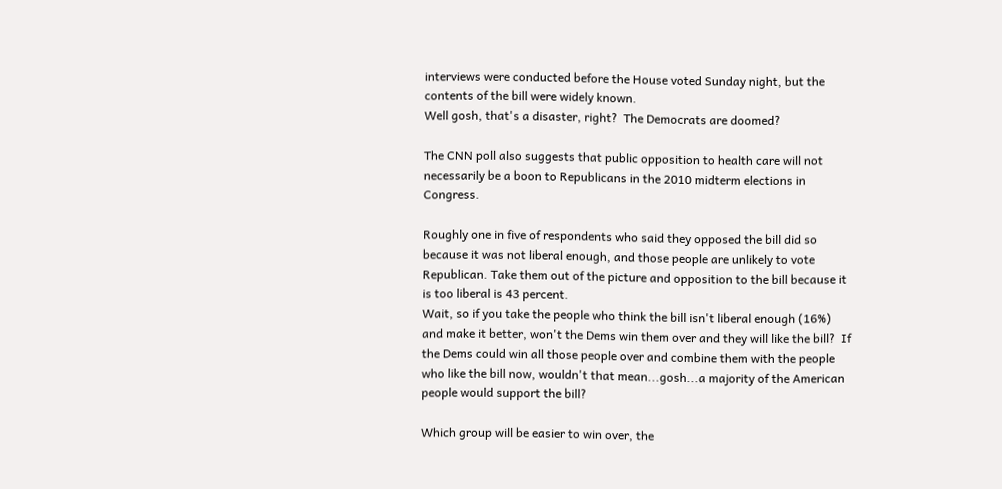interviews were conducted before the House voted Sunday night, but the contents of the bill were widely known.
Well gosh, that's a disaster, right?  The Democrats are doomed?

The CNN poll also suggests that public opposition to health care will not necessarily be a boon to Republicans in the 2010 midterm elections in Congress.

Roughly one in five of respondents who said they opposed the bill did so because it was not liberal enough, and those people are unlikely to vote Republican. Take them out of the picture and opposition to the bill because it is too liberal is 43 percent.
Wait, so if you take the people who think the bill isn't liberal enough (16%) and make it better, won't the Dems win them over and they will like the bill?  If the Dems could win all those people over and combine them with the people who like the bill now, wouldn't that mean...gosh...a majority of the American people would support the bill?

Which group will be easier to win over, the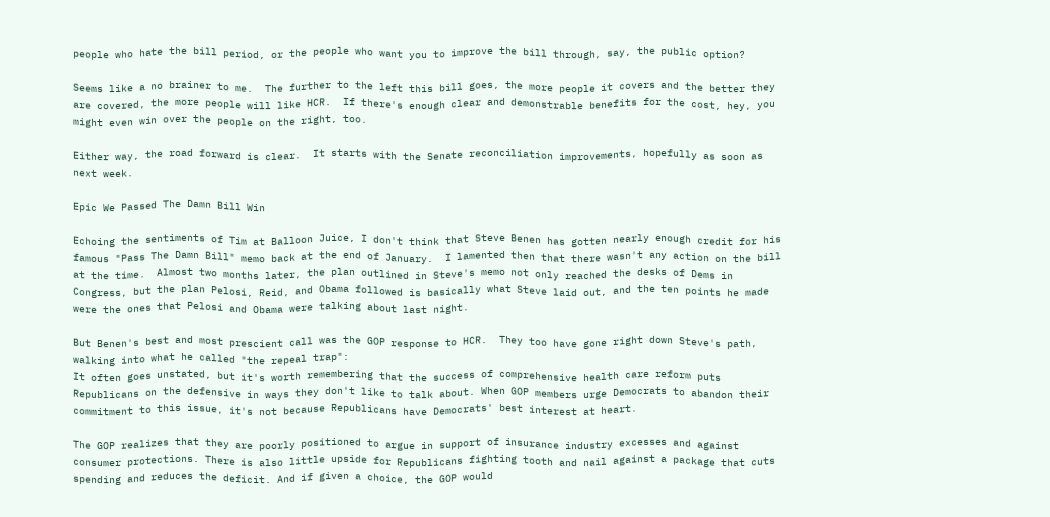people who hate the bill period, or the people who want you to improve the bill through, say, the public option?

Seems like a no brainer to me.  The further to the left this bill goes, the more people it covers and the better they are covered, the more people will like HCR.  If there's enough clear and demonstrable benefits for the cost, hey, you might even win over the people on the right, too.

Either way, the road forward is clear.  It starts with the Senate reconciliation improvements, hopefully as soon as next week.

Epic We Passed The Damn Bill Win

Echoing the sentiments of Tim at Balloon Juice, I don't think that Steve Benen has gotten nearly enough credit for his famous "Pass The Damn Bill" memo back at the end of January.  I lamented then that there wasn't any action on the bill at the time.  Almost two months later, the plan outlined in Steve's memo not only reached the desks of Dems in Congress, but the plan Pelosi, Reid, and Obama followed is basically what Steve laid out, and the ten points he made were the ones that Pelosi and Obama were talking about last night.

But Benen's best and most prescient call was the GOP response to HCR.  They too have gone right down Steve's path, walking into what he called "the repeal trap":
It often goes unstated, but it's worth remembering that the success of comprehensive health care reform puts Republicans on the defensive in ways they don't like to talk about. When GOP members urge Democrats to abandon their commitment to this issue, it's not because Republicans have Democrats' best interest at heart.

The GOP realizes that they are poorly positioned to argue in support of insurance industry excesses and against consumer protections. There is also little upside for Republicans fighting tooth and nail against a package that cuts spending and reduces the deficit. And if given a choice, the GOP would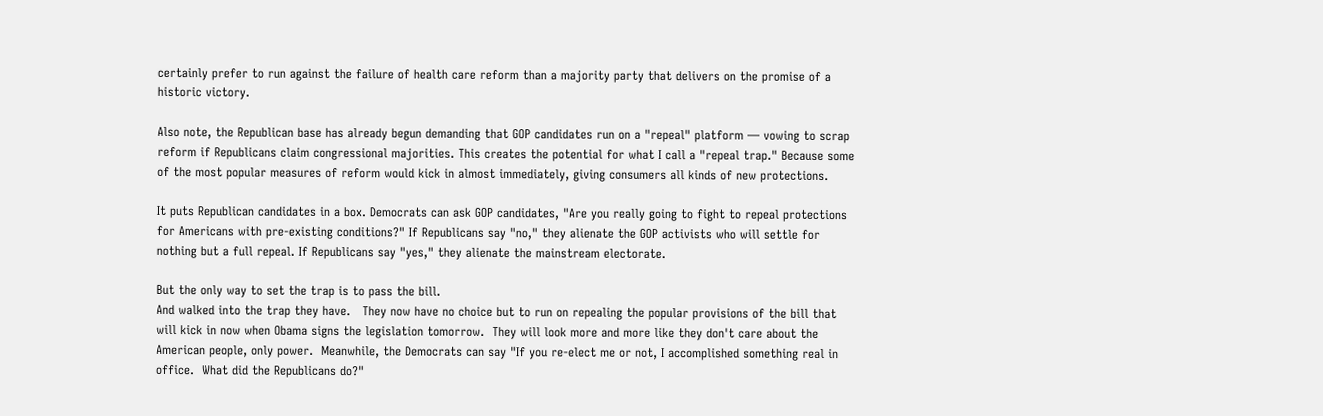certainly prefer to run against the failure of health care reform than a majority party that delivers on the promise of a historic victory.

Also note, the Republican base has already begun demanding that GOP candidates run on a "repeal" platform — vowing to scrap reform if Republicans claim congressional majorities. This creates the potential for what I call a "repeal trap." Because some of the most popular measures of reform would kick in almost immediately, giving consumers all kinds of new protections.

It puts Republican candidates in a box. Democrats can ask GOP candidates, "Are you really going to fight to repeal protections for Americans with pre-existing conditions?" If Republicans say "no," they alienate the GOP activists who will settle for nothing but a full repeal. If Republicans say "yes," they alienate the mainstream electorate.

But the only way to set the trap is to pass the bill.
And walked into the trap they have.   They now have no choice but to run on repealing the popular provisions of the bill that will kick in now when Obama signs the legislation tomorrow.  They will look more and more like they don't care about the American people, only power.  Meanwhile, the Democrats can say "If you re-elect me or not, I accomplished something real in office.  What did the Republicans do?"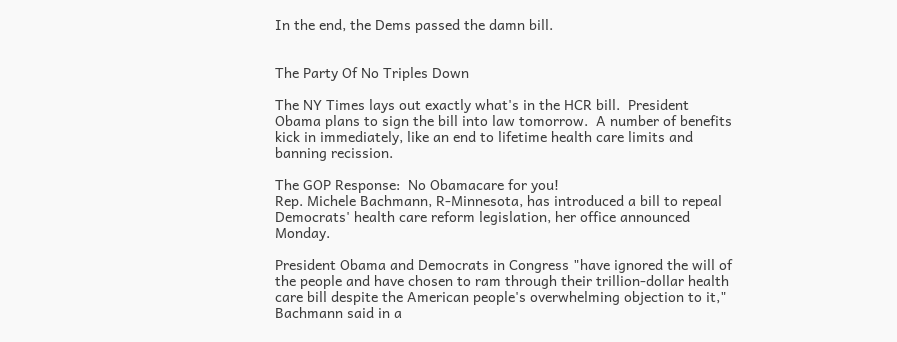In the end, the Dems passed the damn bill.


The Party Of No Triples Down

The NY Times lays out exactly what's in the HCR bill.  President Obama plans to sign the bill into law tomorrow.  A number of benefits kick in immediately, like an end to lifetime health care limits and banning recission.

The GOP Response:  No Obamacare for you!
Rep. Michele Bachmann, R-Minnesota, has introduced a bill to repeal Democrats' health care reform legislation, her office announced Monday.

President Obama and Democrats in Congress "have ignored the will of the people and have chosen to ram through their trillion-dollar health care bill despite the American people's overwhelming objection to it," Bachmann said in a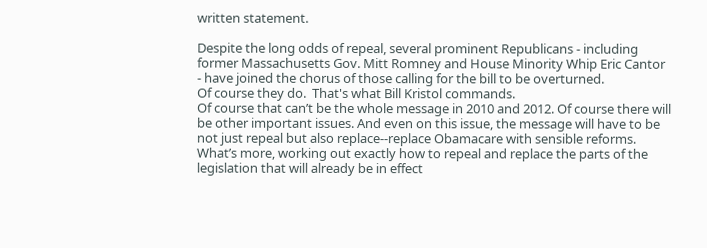written statement.

Despite the long odds of repeal, several prominent Republicans - including former Massachusetts Gov. Mitt Romney and House Minority Whip Eric Cantor - have joined the chorus of those calling for the bill to be overturned.
Of course they do.  That's what Bill Kristol commands.
Of course that can’t be the whole message in 2010 and 2012. Of course there will be other important issues. And even on this issue, the message will have to be not just repeal but also replace--replace Obamacare with sensible reforms. What’s more, working out exactly how to repeal and replace the parts of the legislation that will already be in effect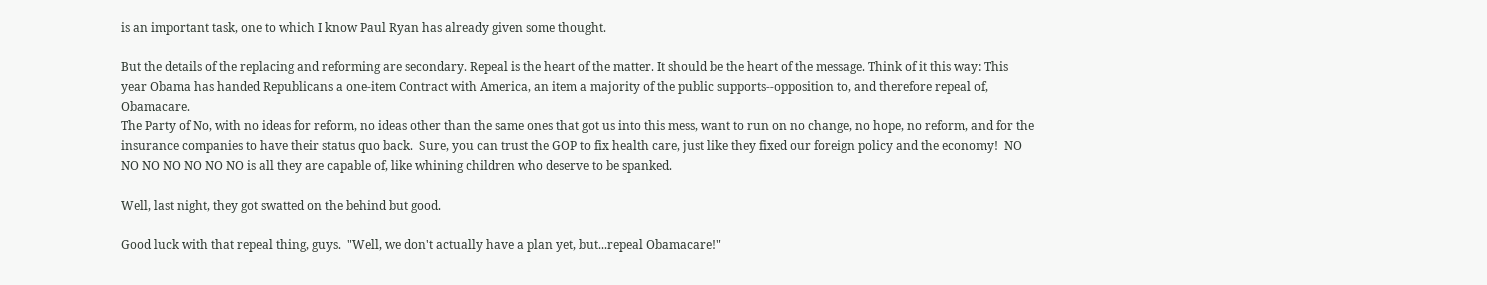is an important task, one to which I know Paul Ryan has already given some thought.

But the details of the replacing and reforming are secondary. Repeal is the heart of the matter. It should be the heart of the message. Think of it this way: This year Obama has handed Republicans a one-item Contract with America, an item a majority of the public supports--opposition to, and therefore repeal of, Obamacare.
The Party of No, with no ideas for reform, no ideas other than the same ones that got us into this mess, want to run on no change, no hope, no reform, and for the insurance companies to have their status quo back.  Sure, you can trust the GOP to fix health care, just like they fixed our foreign policy and the economy!  NO NO NO NO NO NO NO is all they are capable of, like whining children who deserve to be spanked.

Well, last night, they got swatted on the behind but good.

Good luck with that repeal thing, guys.  "Well, we don't actually have a plan yet, but...repeal Obamacare!"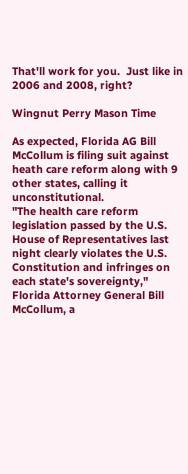That'll work for you.  Just like in 2006 and 2008, right?

Wingnut Perry Mason Time

As expected, Florida AG Bill McCollum is filing suit against heath care reform along with 9 other states, calling it unconstitutional.
"The health care reform legislation passed by the U.S. House of Representatives last night clearly violates the U.S. Constitution and infringes on each state's sovereignty," Florida Attorney General Bill McCollum, a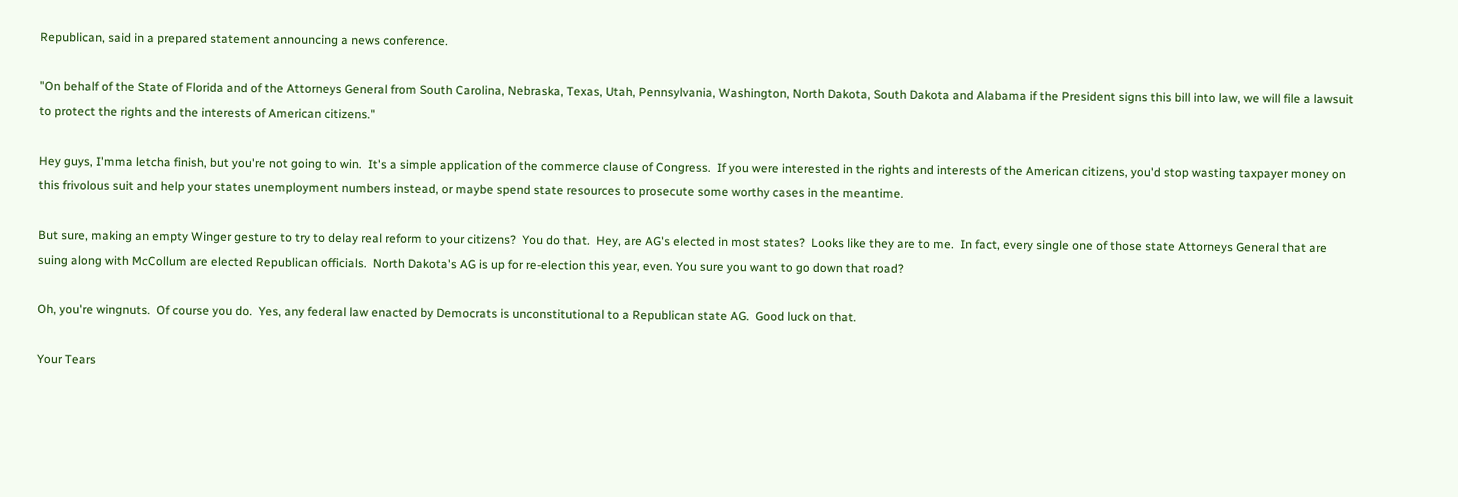Republican, said in a prepared statement announcing a news conference.

"On behalf of the State of Florida and of the Attorneys General from South Carolina, Nebraska, Texas, Utah, Pennsylvania, Washington, North Dakota, South Dakota and Alabama if the President signs this bill into law, we will file a lawsuit to protect the rights and the interests of American citizens."

Hey guys, I'mma letcha finish, but you're not going to win.  It's a simple application of the commerce clause of Congress.  If you were interested in the rights and interests of the American citizens, you'd stop wasting taxpayer money on this frivolous suit and help your states unemployment numbers instead, or maybe spend state resources to prosecute some worthy cases in the meantime.

But sure, making an empty Winger gesture to try to delay real reform to your citizens?  You do that.  Hey, are AG's elected in most states?  Looks like they are to me.  In fact, every single one of those state Attorneys General that are suing along with McCollum are elected Republican officials.  North Dakota's AG is up for re-election this year, even. You sure you want to go down that road?

Oh, you're wingnuts.  Of course you do.  Yes, any federal law enacted by Democrats is unconstitutional to a Republican state AG.  Good luck on that.

Your Tears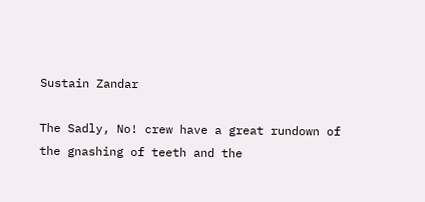Sustain Zandar

The Sadly, No! crew have a great rundown of the gnashing of teeth and the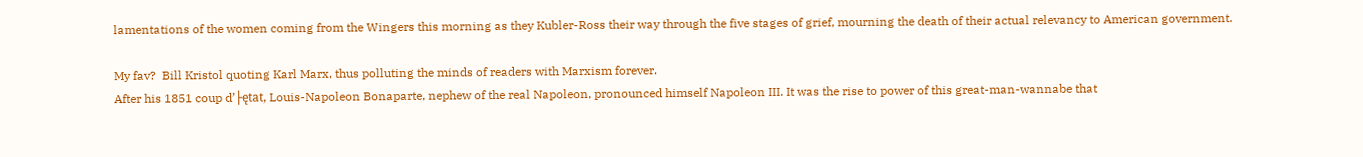lamentations of the women coming from the Wingers this morning as they Kubler-Ross their way through the five stages of grief, mourning the death of their actual relevancy to American government.

My fav?  Bill Kristol quoting Karl Marx, thus polluting the minds of readers with Marxism forever.
After his 1851 coup d’├ętat, Louis-Napoleon Bonaparte, nephew of the real Napoleon, pronounced himself Napoleon III. It was the rise to power of this great-man-wannabe that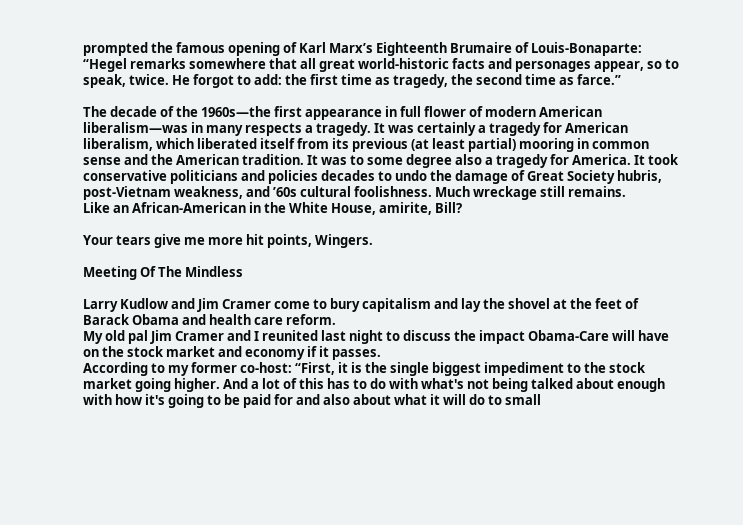prompted the famous opening of Karl Marx’s Eighteenth Brumaire of Louis-Bonaparte: “Hegel remarks somewhere that all great world-historic facts and personages appear, so to speak, twice. He forgot to add: the first time as tragedy, the second time as farce.”

The decade of the 1960s—the first appearance in full flower of modern American liberalism—was in many respects a tragedy. It was certainly a tragedy for American liberalism, which liberated itself from its previous (at least partial) mooring in common sense and the American tradition. It was to some degree also a tragedy for America. It took conservative politicians and policies decades to undo the damage of Great Society hubris, post-Vietnam weakness, and ’60s cultural foolishness. Much wreckage still remains.
Like an African-American in the White House, amirite, Bill?

Your tears give me more hit points, Wingers.

Meeting Of The Mindless

Larry Kudlow and Jim Cramer come to bury capitalism and lay the shovel at the feet of Barack Obama and health care reform.
My old pal Jim Cramer and I reunited last night to discuss the impact Obama-Care will have on the stock market and economy if it passes.
According to my former co-host: “First, it is the single biggest impediment to the stock market going higher. And a lot of this has to do with what's not being talked about enough with how it's going to be paid for and also about what it will do to small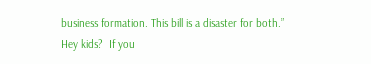business formation. This bill is a disaster for both.”
Hey kids?  If you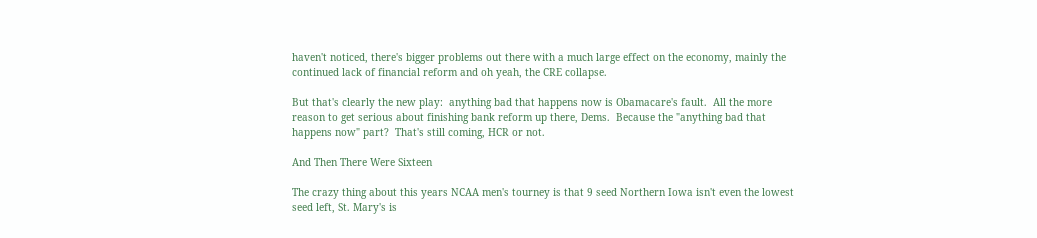haven't noticed, there's bigger problems out there with a much large effect on the economy, mainly the continued lack of financial reform and oh yeah, the CRE collapse.

But that's clearly the new play:  anything bad that happens now is Obamacare's fault.  All the more reason to get serious about finishing bank reform up there, Dems.  Because the "anything bad that happens now" part?  That's still coming, HCR or not.

And Then There Were Sixteen

The crazy thing about this years NCAA men's tourney is that 9 seed Northern Iowa isn't even the lowest seed left, St. Mary's is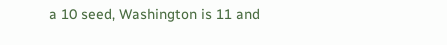a 10 seed, Washington is 11 and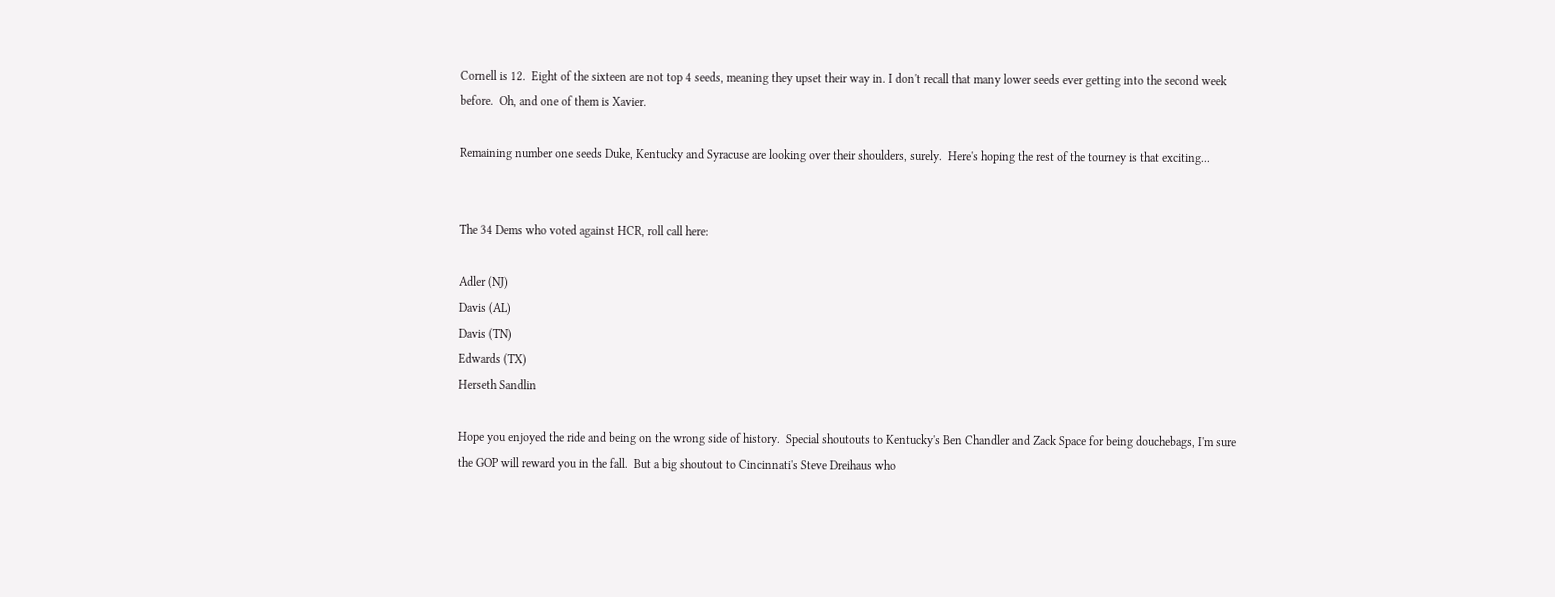Cornell is 12.  Eight of the sixteen are not top 4 seeds, meaning they upset their way in. I don't recall that many lower seeds ever getting into the second week before.  Oh, and one of them is Xavier.

Remaining number one seeds Duke, Kentucky and Syracuse are looking over their shoulders, surely.  Here's hoping the rest of the tourney is that exciting...


The 34 Dems who voted against HCR, roll call here:

Adler (NJ)
Davis (AL)
Davis (TN)
Edwards (TX)
Herseth Sandlin

Hope you enjoyed the ride and being on the wrong side of history.  Special shoutouts to Kentucky's Ben Chandler and Zack Space for being douchebags, I'm sure the GOP will reward you in the fall.  But a big shoutout to Cincinnati's Steve Dreihaus who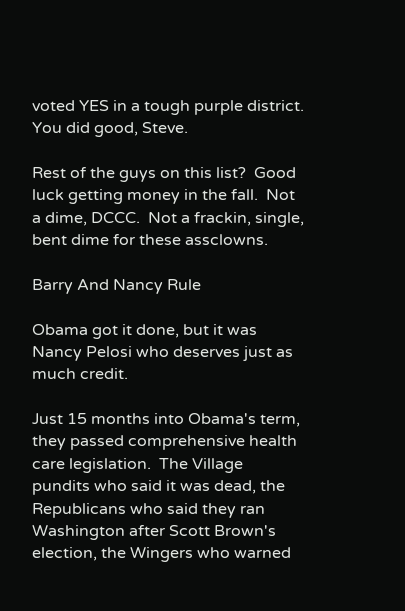voted YES in a tough purple district.  You did good, Steve.

Rest of the guys on this list?  Good luck getting money in the fall.  Not a dime, DCCC.  Not a frackin, single, bent dime for these assclowns.

Barry And Nancy Rule

Obama got it done, but it was Nancy Pelosi who deserves just as much credit.

Just 15 months into Obama's term, they passed comprehensive health care legislation.  The Village pundits who said it was dead, the Republicans who said they ran Washington after Scott Brown's election, the Wingers who warned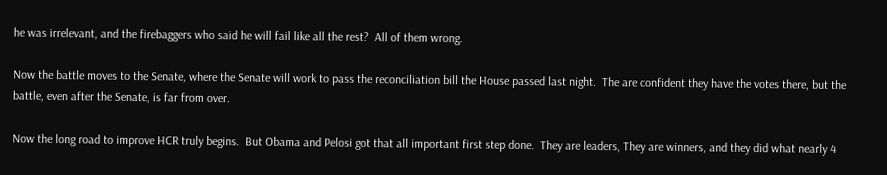he was irrelevant, and the firebaggers who said he will fail like all the rest?  All of them wrong.

Now the battle moves to the Senate, where the Senate will work to pass the reconciliation bill the House passed last night.  The are confident they have the votes there, but the battle, even after the Senate, is far from over.

Now the long road to improve HCR truly begins.  But Obama and Pelosi got that all important first step done.  They are leaders, They are winners, and they did what nearly 4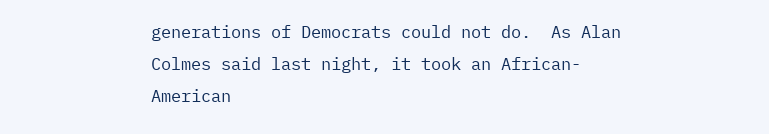generations of Democrats could not do.  As Alan Colmes said last night, it took an African-American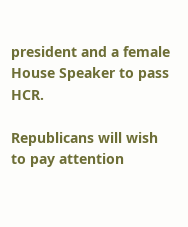president and a female House Speaker to pass HCR.

Republicans will wish to pay attention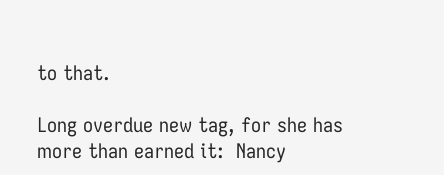to that.

Long overdue new tag, for she has more than earned it:  Nancy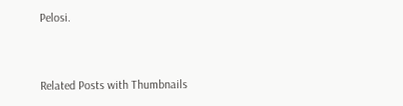Pelosi.


Related Posts with Thumbnails